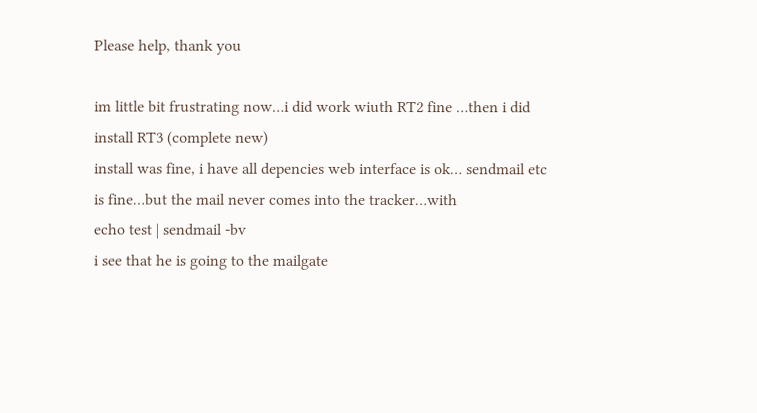Please help, thank you

im little bit frustrating now…i did work wiuth RT2 fine …then i did
install RT3 (complete new)
install was fine, i have all depencies web interface is ok… sendmail etc
is fine…but the mail never comes into the tracker…with
echo test | sendmail -bv
i see that he is going to the mailgate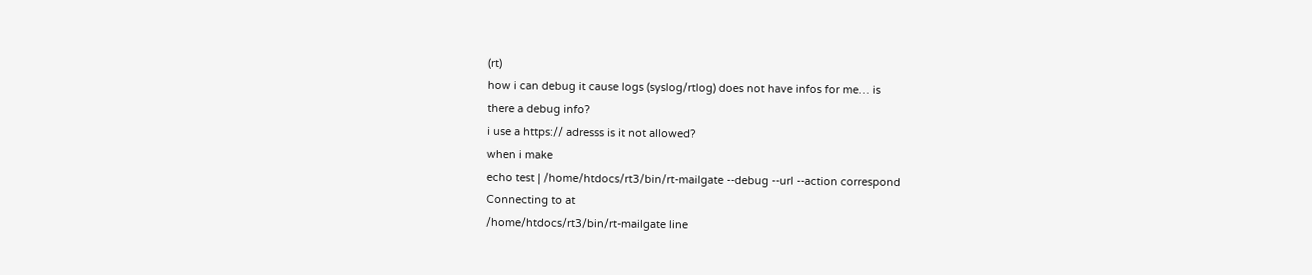(rt)
how i can debug it cause logs (syslog/rtlog) does not have infos for me… is
there a debug info?
i use a https:// adresss is it not allowed?
when i make
echo test | /home/htdocs/rt3/bin/rt-mailgate --debug --url --action correspond
Connecting to at
/home/htdocs/rt3/bin/rt-mailgate line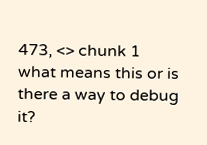473, <> chunk 1
what means this or is there a way to debug it?